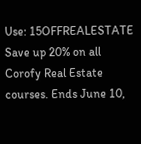Use: 15OFFREALESTATE Save up 20% on all Corofy Real Estate courses. Ends June 10,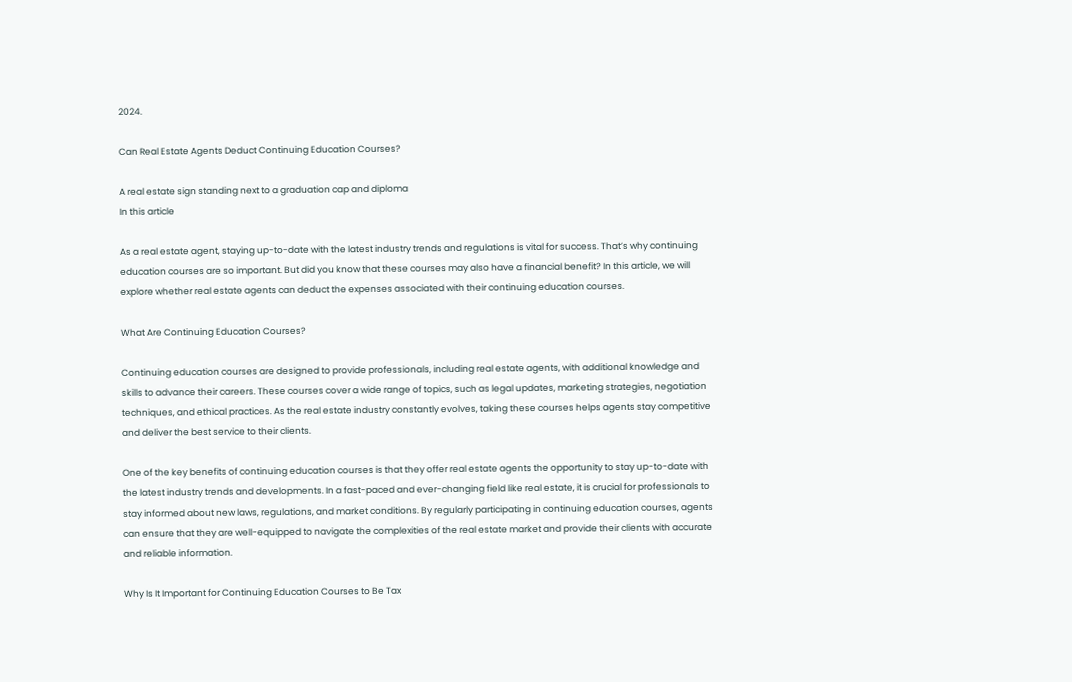2024.

Can Real Estate Agents Deduct Continuing Education Courses?

A real estate sign standing next to a graduation cap and diploma
In this article

As a real estate agent, staying up-to-date with the latest industry trends and regulations is vital for success. That’s why continuing education courses are so important. But did you know that these courses may also have a financial benefit? In this article, we will explore whether real estate agents can deduct the expenses associated with their continuing education courses.

What Are Continuing Education Courses?

Continuing education courses are designed to provide professionals, including real estate agents, with additional knowledge and skills to advance their careers. These courses cover a wide range of topics, such as legal updates, marketing strategies, negotiation techniques, and ethical practices. As the real estate industry constantly evolves, taking these courses helps agents stay competitive and deliver the best service to their clients.

One of the key benefits of continuing education courses is that they offer real estate agents the opportunity to stay up-to-date with the latest industry trends and developments. In a fast-paced and ever-changing field like real estate, it is crucial for professionals to stay informed about new laws, regulations, and market conditions. By regularly participating in continuing education courses, agents can ensure that they are well-equipped to navigate the complexities of the real estate market and provide their clients with accurate and reliable information.

Why Is It Important for Continuing Education Courses to Be Tax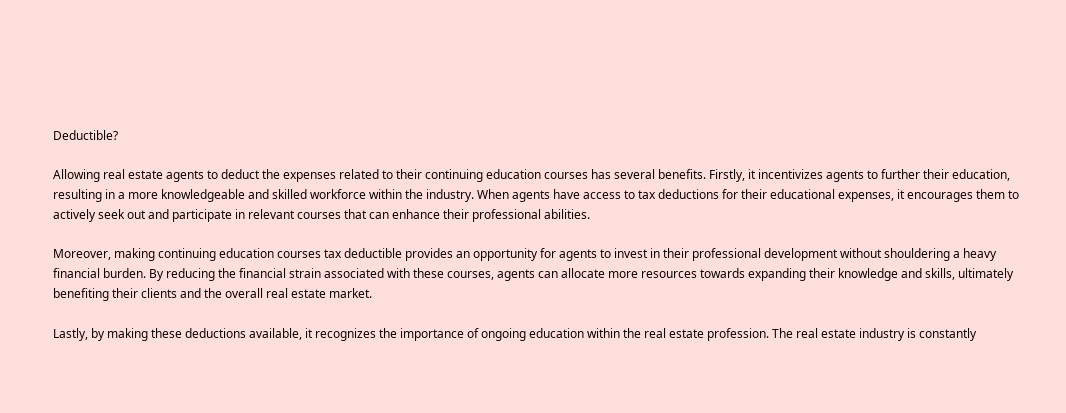Deductible?

Allowing real estate agents to deduct the expenses related to their continuing education courses has several benefits. Firstly, it incentivizes agents to further their education, resulting in a more knowledgeable and skilled workforce within the industry. When agents have access to tax deductions for their educational expenses, it encourages them to actively seek out and participate in relevant courses that can enhance their professional abilities.

Moreover, making continuing education courses tax deductible provides an opportunity for agents to invest in their professional development without shouldering a heavy financial burden. By reducing the financial strain associated with these courses, agents can allocate more resources towards expanding their knowledge and skills, ultimately benefiting their clients and the overall real estate market.

Lastly, by making these deductions available, it recognizes the importance of ongoing education within the real estate profession. The real estate industry is constantly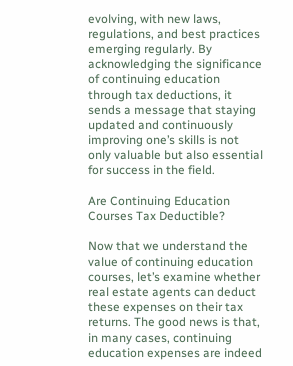evolving, with new laws, regulations, and best practices emerging regularly. By acknowledging the significance of continuing education through tax deductions, it sends a message that staying updated and continuously improving one’s skills is not only valuable but also essential for success in the field.

Are Continuing Education Courses Tax Deductible?

Now that we understand the value of continuing education courses, let’s examine whether real estate agents can deduct these expenses on their tax returns. The good news is that, in many cases, continuing education expenses are indeed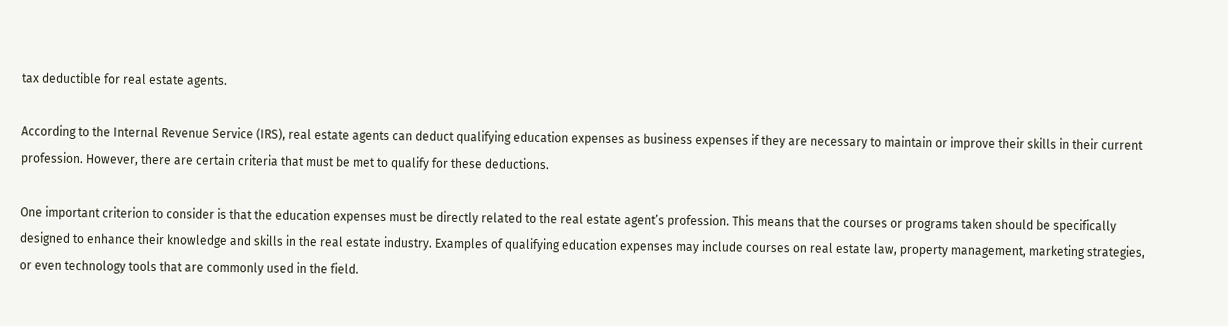tax deductible for real estate agents.

According to the Internal Revenue Service (IRS), real estate agents can deduct qualifying education expenses as business expenses if they are necessary to maintain or improve their skills in their current profession. However, there are certain criteria that must be met to qualify for these deductions.

One important criterion to consider is that the education expenses must be directly related to the real estate agent’s profession. This means that the courses or programs taken should be specifically designed to enhance their knowledge and skills in the real estate industry. Examples of qualifying education expenses may include courses on real estate law, property management, marketing strategies, or even technology tools that are commonly used in the field.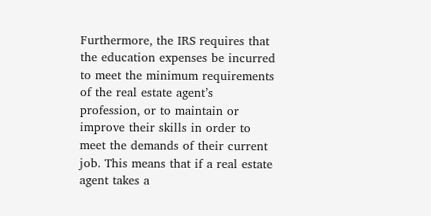Furthermore, the IRS requires that the education expenses be incurred to meet the minimum requirements of the real estate agent’s profession, or to maintain or improve their skills in order to meet the demands of their current job. This means that if a real estate agent takes a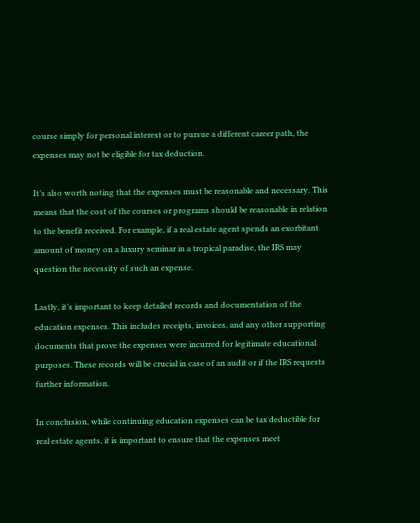course simply for personal interest or to pursue a different career path, the expenses may not be eligible for tax deduction.

It’s also worth noting that the expenses must be reasonable and necessary. This means that the cost of the courses or programs should be reasonable in relation to the benefit received. For example, if a real estate agent spends an exorbitant amount of money on a luxury seminar in a tropical paradise, the IRS may question the necessity of such an expense.

Lastly, it’s important to keep detailed records and documentation of the education expenses. This includes receipts, invoices, and any other supporting documents that prove the expenses were incurred for legitimate educational purposes. These records will be crucial in case of an audit or if the IRS requests further information.

In conclusion, while continuing education expenses can be tax deductible for real estate agents, it is important to ensure that the expenses meet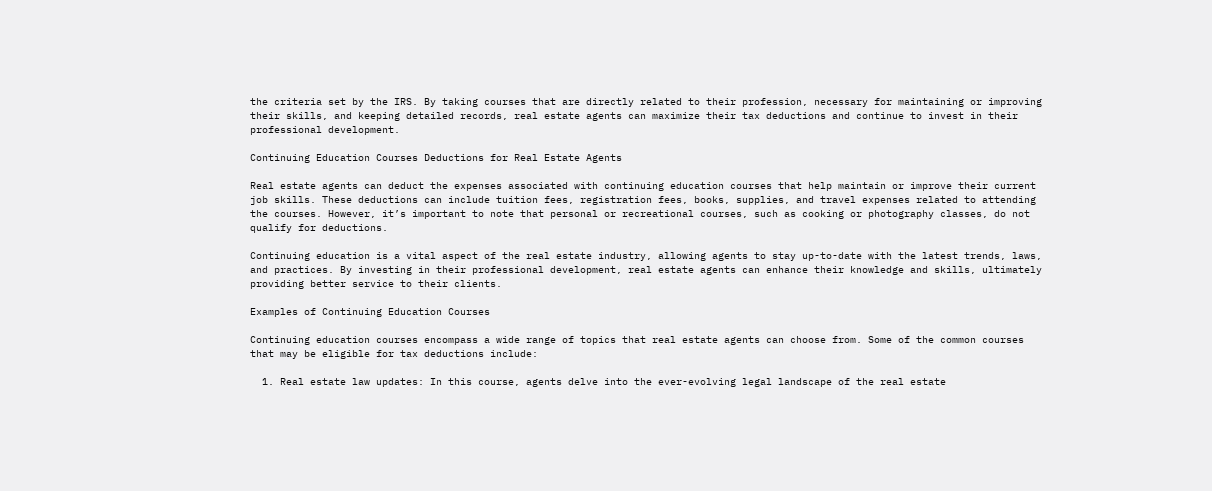the criteria set by the IRS. By taking courses that are directly related to their profession, necessary for maintaining or improving their skills, and keeping detailed records, real estate agents can maximize their tax deductions and continue to invest in their professional development.

Continuing Education Courses Deductions for Real Estate Agents

Real estate agents can deduct the expenses associated with continuing education courses that help maintain or improve their current job skills. These deductions can include tuition fees, registration fees, books, supplies, and travel expenses related to attending the courses. However, it’s important to note that personal or recreational courses, such as cooking or photography classes, do not qualify for deductions.

Continuing education is a vital aspect of the real estate industry, allowing agents to stay up-to-date with the latest trends, laws, and practices. By investing in their professional development, real estate agents can enhance their knowledge and skills, ultimately providing better service to their clients.

Examples of Continuing Education Courses

Continuing education courses encompass a wide range of topics that real estate agents can choose from. Some of the common courses that may be eligible for tax deductions include:

  1. Real estate law updates: In this course, agents delve into the ever-evolving legal landscape of the real estate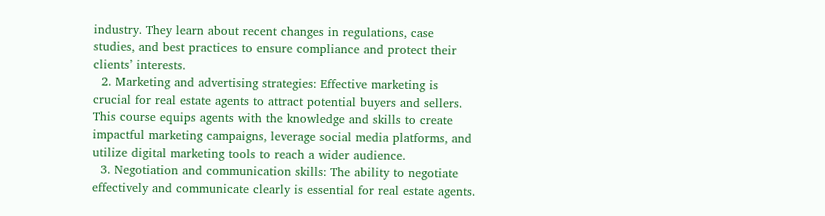industry. They learn about recent changes in regulations, case studies, and best practices to ensure compliance and protect their clients’ interests.
  2. Marketing and advertising strategies: Effective marketing is crucial for real estate agents to attract potential buyers and sellers. This course equips agents with the knowledge and skills to create impactful marketing campaigns, leverage social media platforms, and utilize digital marketing tools to reach a wider audience.
  3. Negotiation and communication skills: The ability to negotiate effectively and communicate clearly is essential for real estate agents.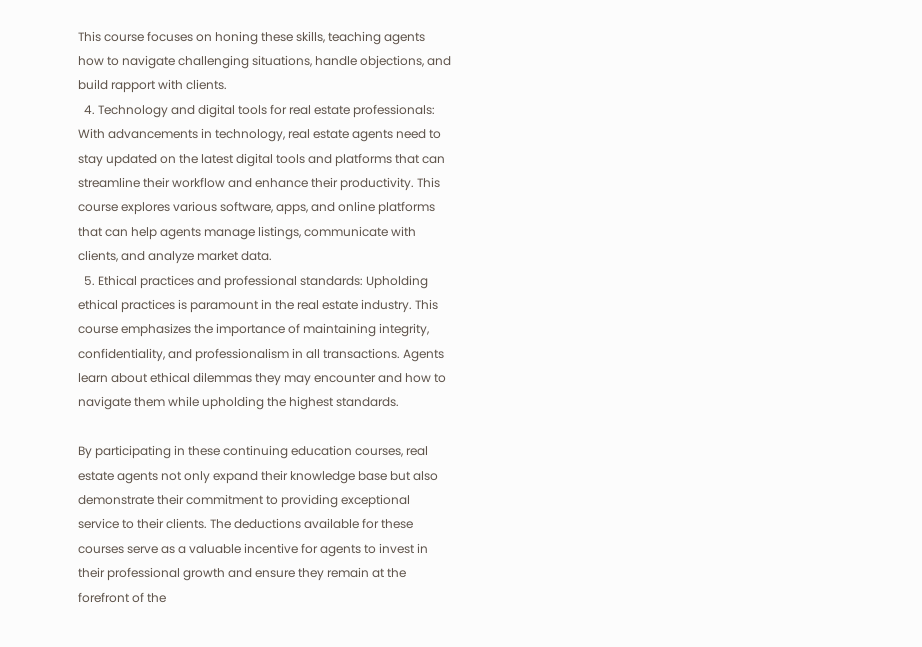This course focuses on honing these skills, teaching agents how to navigate challenging situations, handle objections, and build rapport with clients.
  4. Technology and digital tools for real estate professionals: With advancements in technology, real estate agents need to stay updated on the latest digital tools and platforms that can streamline their workflow and enhance their productivity. This course explores various software, apps, and online platforms that can help agents manage listings, communicate with clients, and analyze market data.
  5. Ethical practices and professional standards: Upholding ethical practices is paramount in the real estate industry. This course emphasizes the importance of maintaining integrity, confidentiality, and professionalism in all transactions. Agents learn about ethical dilemmas they may encounter and how to navigate them while upholding the highest standards.

By participating in these continuing education courses, real estate agents not only expand their knowledge base but also demonstrate their commitment to providing exceptional service to their clients. The deductions available for these courses serve as a valuable incentive for agents to invest in their professional growth and ensure they remain at the forefront of the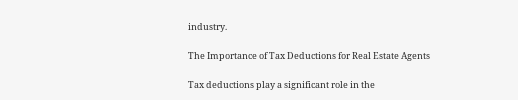industry.

The Importance of Tax Deductions for Real Estate Agents

Tax deductions play a significant role in the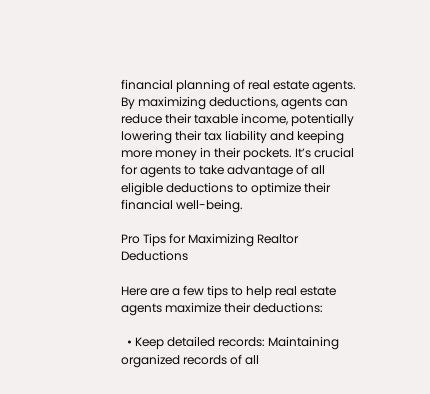financial planning of real estate agents. By maximizing deductions, agents can reduce their taxable income, potentially lowering their tax liability and keeping more money in their pockets. It’s crucial for agents to take advantage of all eligible deductions to optimize their financial well-being.

Pro Tips for Maximizing Realtor Deductions

Here are a few tips to help real estate agents maximize their deductions:

  • Keep detailed records: Maintaining organized records of all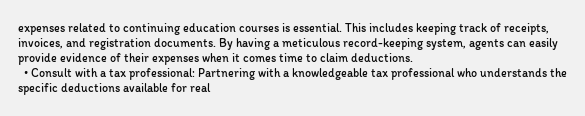expenses related to continuing education courses is essential. This includes keeping track of receipts, invoices, and registration documents. By having a meticulous record-keeping system, agents can easily provide evidence of their expenses when it comes time to claim deductions.
  • Consult with a tax professional: Partnering with a knowledgeable tax professional who understands the specific deductions available for real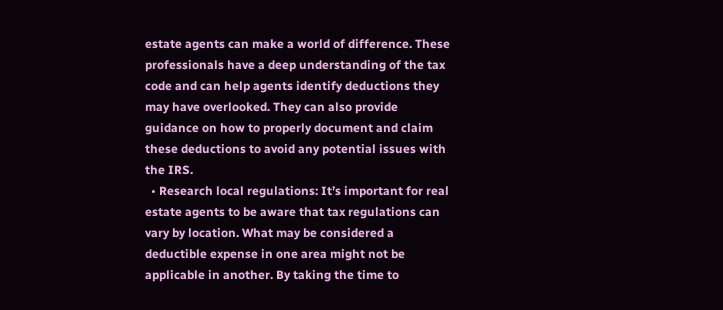estate agents can make a world of difference. These professionals have a deep understanding of the tax code and can help agents identify deductions they may have overlooked. They can also provide guidance on how to properly document and claim these deductions to avoid any potential issues with the IRS.
  • Research local regulations: It’s important for real estate agents to be aware that tax regulations can vary by location. What may be considered a deductible expense in one area might not be applicable in another. By taking the time to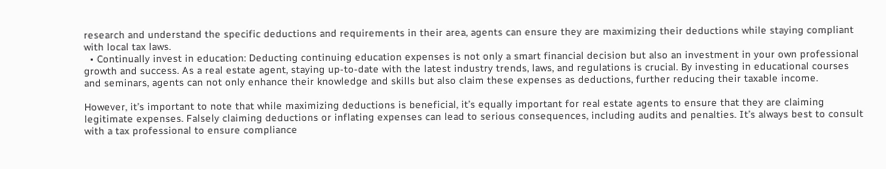research and understand the specific deductions and requirements in their area, agents can ensure they are maximizing their deductions while staying compliant with local tax laws.
  • Continually invest in education: Deducting continuing education expenses is not only a smart financial decision but also an investment in your own professional growth and success. As a real estate agent, staying up-to-date with the latest industry trends, laws, and regulations is crucial. By investing in educational courses and seminars, agents can not only enhance their knowledge and skills but also claim these expenses as deductions, further reducing their taxable income.

However, it’s important to note that while maximizing deductions is beneficial, it’s equally important for real estate agents to ensure that they are claiming legitimate expenses. Falsely claiming deductions or inflating expenses can lead to serious consequences, including audits and penalties. It’s always best to consult with a tax professional to ensure compliance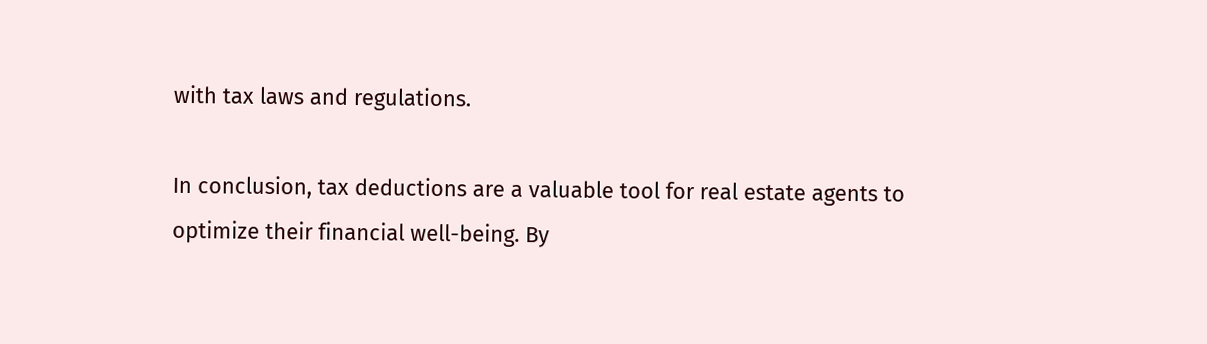with tax laws and regulations.

In conclusion, tax deductions are a valuable tool for real estate agents to optimize their financial well-being. By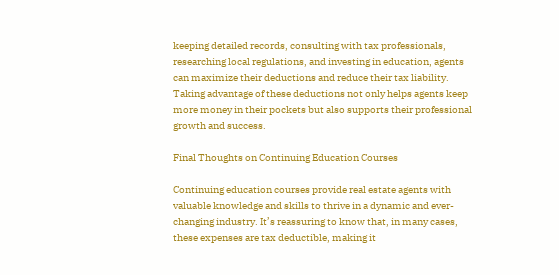keeping detailed records, consulting with tax professionals, researching local regulations, and investing in education, agents can maximize their deductions and reduce their tax liability. Taking advantage of these deductions not only helps agents keep more money in their pockets but also supports their professional growth and success.

Final Thoughts on Continuing Education Courses

Continuing education courses provide real estate agents with valuable knowledge and skills to thrive in a dynamic and ever-changing industry. It’s reassuring to know that, in many cases, these expenses are tax deductible, making it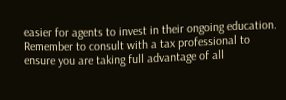easier for agents to invest in their ongoing education. Remember to consult with a tax professional to ensure you are taking full advantage of all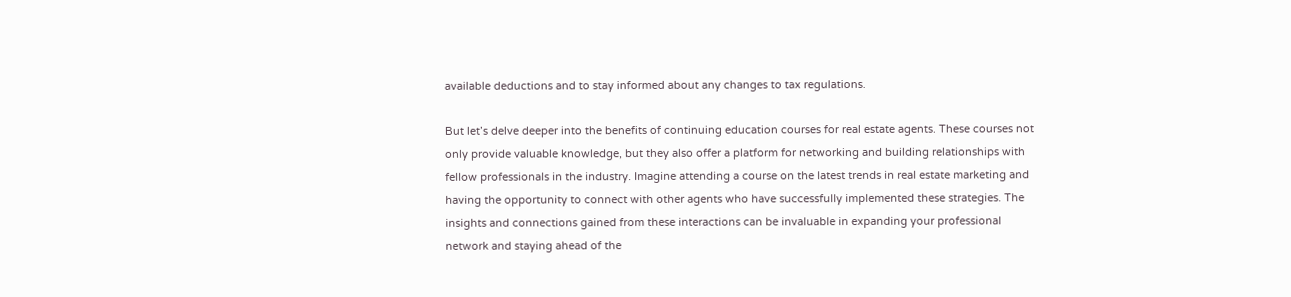available deductions and to stay informed about any changes to tax regulations.

But let’s delve deeper into the benefits of continuing education courses for real estate agents. These courses not only provide valuable knowledge, but they also offer a platform for networking and building relationships with fellow professionals in the industry. Imagine attending a course on the latest trends in real estate marketing and having the opportunity to connect with other agents who have successfully implemented these strategies. The insights and connections gained from these interactions can be invaluable in expanding your professional network and staying ahead of the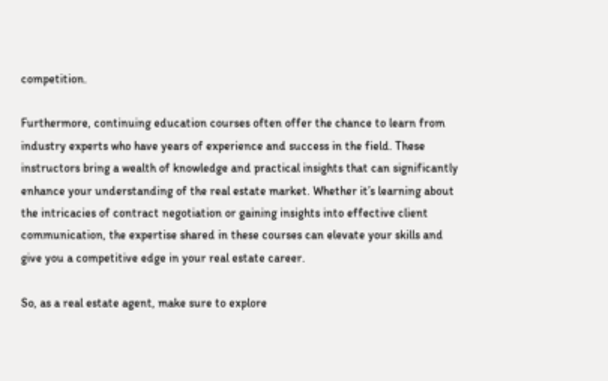competition.

Furthermore, continuing education courses often offer the chance to learn from industry experts who have years of experience and success in the field. These instructors bring a wealth of knowledge and practical insights that can significantly enhance your understanding of the real estate market. Whether it’s learning about the intricacies of contract negotiation or gaining insights into effective client communication, the expertise shared in these courses can elevate your skills and give you a competitive edge in your real estate career.

So, as a real estate agent, make sure to explore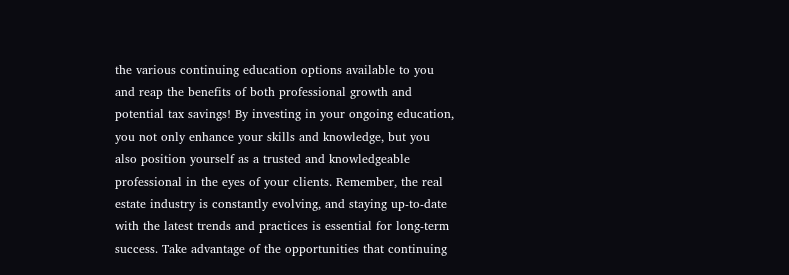the various continuing education options available to you and reap the benefits of both professional growth and potential tax savings! By investing in your ongoing education, you not only enhance your skills and knowledge, but you also position yourself as a trusted and knowledgeable professional in the eyes of your clients. Remember, the real estate industry is constantly evolving, and staying up-to-date with the latest trends and practices is essential for long-term success. Take advantage of the opportunities that continuing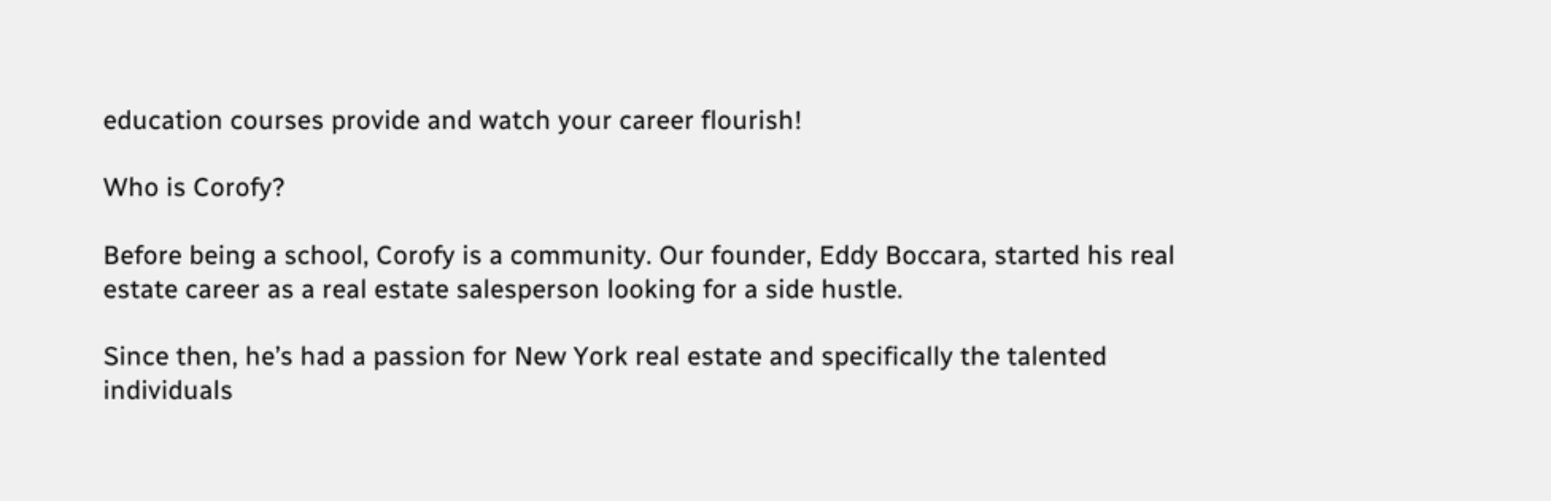education courses provide and watch your career flourish!

Who is Corofy?

Before being a school, Corofy is a community. Our founder, Eddy Boccara, started his real estate career as a real estate salesperson looking for a side hustle.

Since then, he’s had a passion for New York real estate and specifically the talented individuals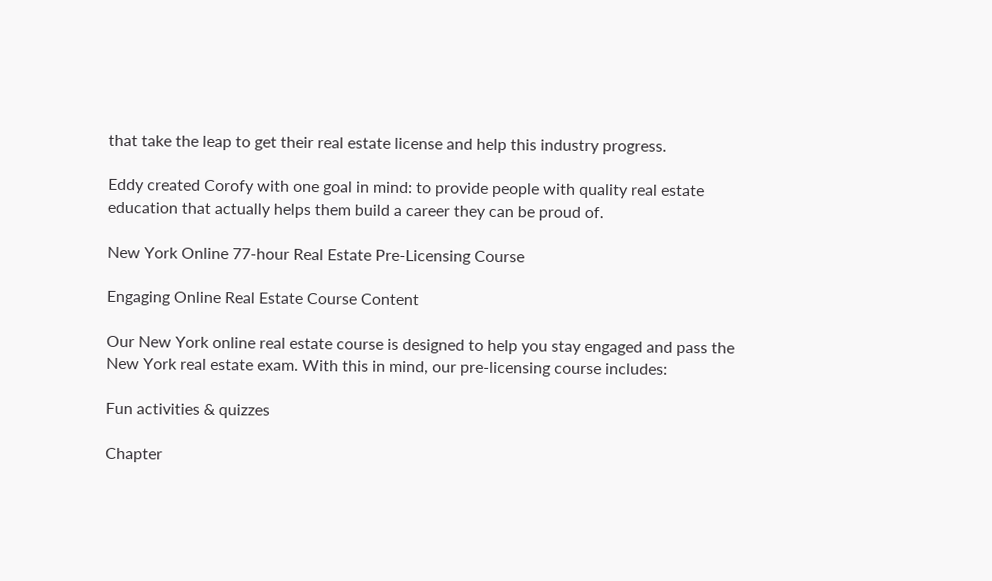that take the leap to get their real estate license and help this industry progress.

Eddy created Corofy with one goal in mind: to provide people with quality real estate education that actually helps them build a career they can be proud of.

New York Online 77-hour Real Estate Pre-Licensing Course

Engaging Online Real Estate Course Content

Our New York online real estate course is designed to help you stay engaged and pass the New York real estate exam. With this in mind, our pre-licensing course includes:

Fun activities & quizzes

Chapter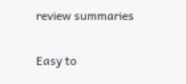review summaries

Easy to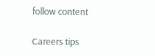follow content

Careers tips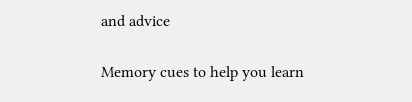and advice

Memory cues to help you learn